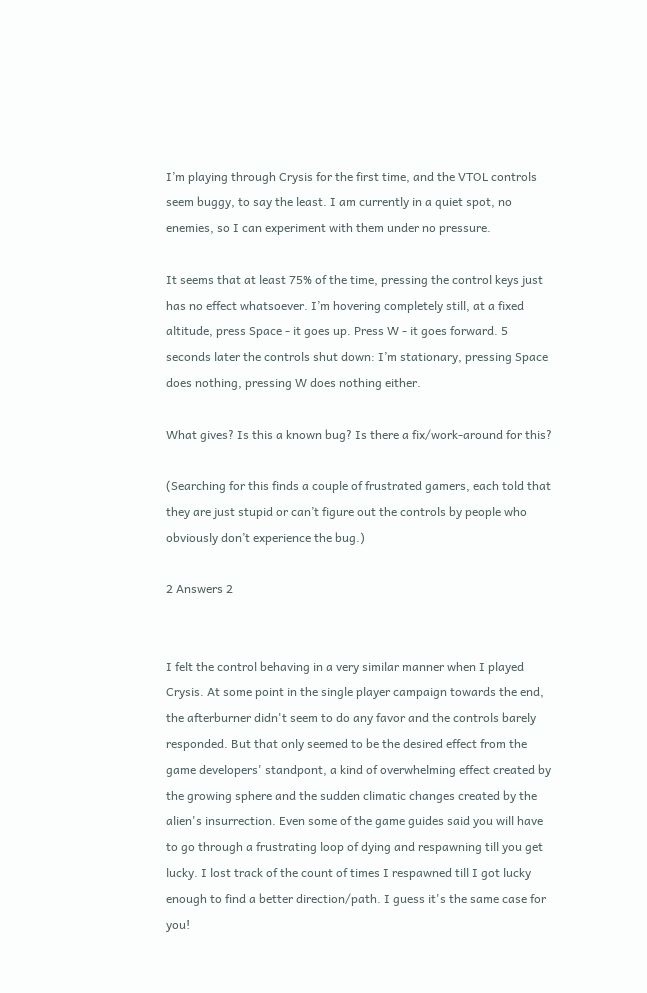I’m playing through Crysis for the first time, and the VTOL controls seem buggy, to say the least. I am currently in a quiet spot, no enemies, so I can experiment with them under no pressure.

It seems that at least 75% of the time, pressing the control keys just has no effect whatsoever. I’m hovering completely still, at a fixed altitude, press Space - it goes up. Press W - it goes forward. 5 seconds later the controls shut down: I’m stationary, pressing Space does nothing, pressing W does nothing either.

What gives? Is this a known bug? Is there a fix/work-around for this?

(Searching for this finds a couple of frustrated gamers, each told that they are just stupid or can’t figure out the controls by people who obviously don’t experience the bug.)

2 Answers 2


I felt the control behaving in a very similar manner when I played Crysis. At some point in the single player campaign towards the end, the afterburner didn't seem to do any favor and the controls barely responded. But that only seemed to be the desired effect from the game developers' standpont, a kind of overwhelming effect created by the growing sphere and the sudden climatic changes created by the alien's insurrection. Even some of the game guides said you will have to go through a frustrating loop of dying and respawning till you get lucky. I lost track of the count of times I respawned till I got lucky enough to find a better direction/path. I guess it's the same case for you!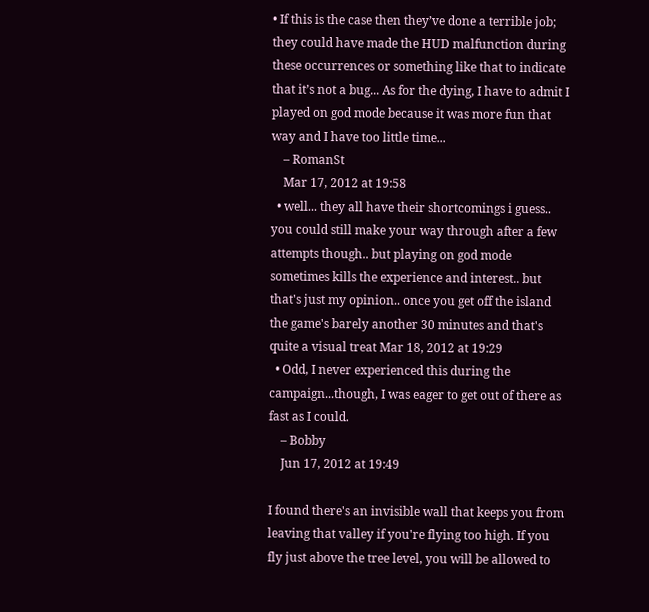• If this is the case then they’ve done a terrible job; they could have made the HUD malfunction during these occurrences or something like that to indicate that it’s not a bug... As for the dying, I have to admit I played on god mode because it was more fun that way and I have too little time...
    – RomanSt
    Mar 17, 2012 at 19:58
  • well... they all have their shortcomings i guess.. you could still make your way through after a few attempts though.. but playing on god mode sometimes kills the experience and interest.. but that's just my opinion.. once you get off the island the game's barely another 30 minutes and that's quite a visual treat Mar 18, 2012 at 19:29
  • Odd, I never experienced this during the campaign...though, I was eager to get out of there as fast as I could.
    – Bobby
    Jun 17, 2012 at 19:49

I found there's an invisible wall that keeps you from leaving that valley if you're flying too high. If you fly just above the tree level, you will be allowed to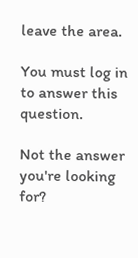leave the area.

You must log in to answer this question.

Not the answer you're looking for?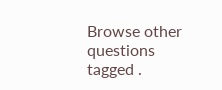Browse other questions tagged .